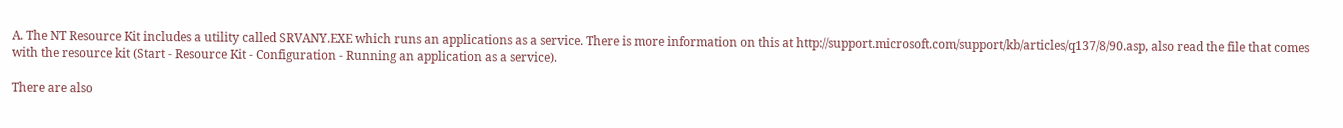A. The NT Resource Kit includes a utility called SRVANY.EXE which runs an applications as a service. There is more information on this at http://support.microsoft.com/support/kb/articles/q137/8/90.asp, also read the file that comes with the resource kit (Start - Resource Kit - Configuration - Running an application as a service).

There are also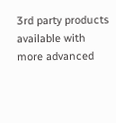3rd party products available with more advanced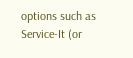options such as Service-It (or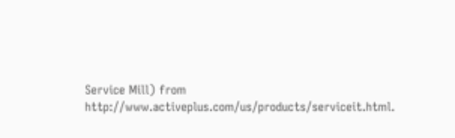Service Mill) from http://www.activeplus.com/us/products/serviceit.html.